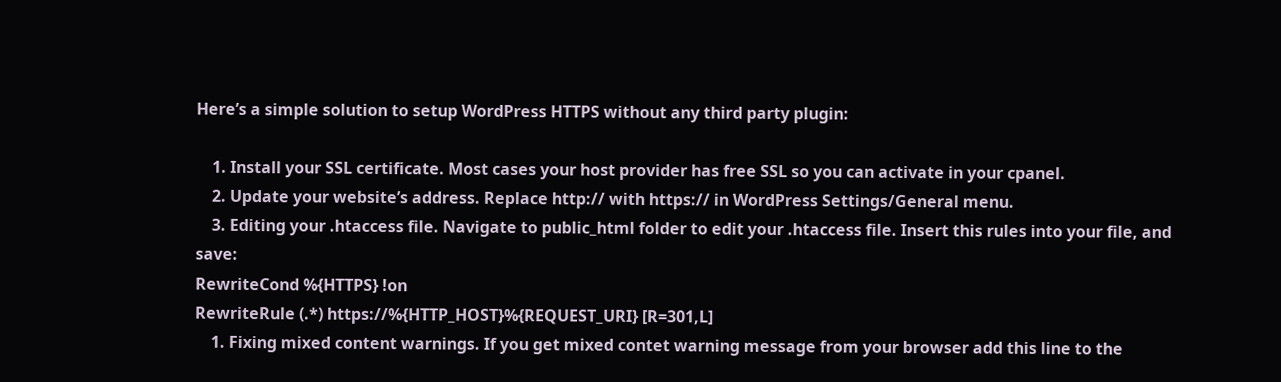Here’s a simple solution to setup WordPress HTTPS without any third party plugin:

    1. Install your SSL certificate. Most cases your host provider has free SSL so you can activate in your cpanel.
    2. Update your website’s address. Replace http:// with https:// in WordPress Settings/General menu.
    3. Editing your .htaccess file. Navigate to public_html folder to edit your .htaccess file. Insert this rules into your file, and save:
RewriteCond %{HTTPS} !on
RewriteRule (.*) https://%{HTTP_HOST}%{REQUEST_URI} [R=301,L]
    1. Fixing mixed content warnings. If you get mixed contet warning message from your browser add this line to the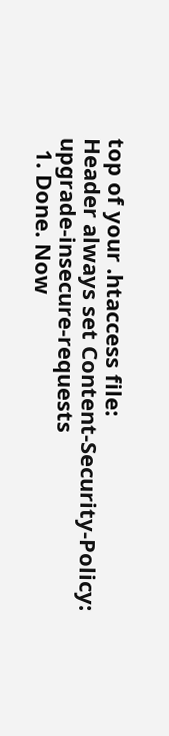top of your .htaccess file:
Header always set Content-Security-Policy: upgrade-insecure-requests
  1. Done. Now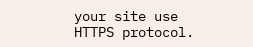your site use HTTPS protocol.